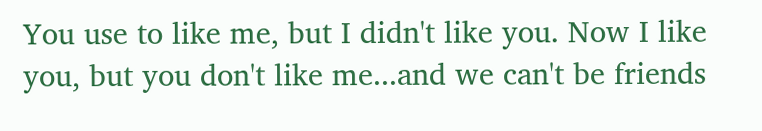You use to like me, but I didn't like you. Now I like you, but you don't like me...and we can't be friends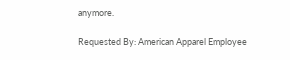anymore.

Requested By: American Apparel Employee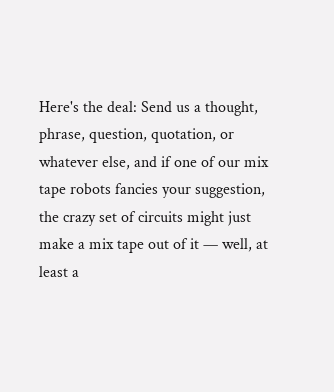Here's the deal: Send us a thought, phrase, question, quotation, or whatever else, and if one of our mix tape robots fancies your suggestion, the crazy set of circuits might just make a mix tape out of it — well, at least a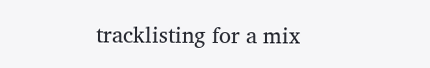tracklisting for a mix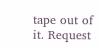tape out of it. Request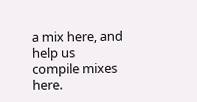a mix here, and help us compile mixes here.